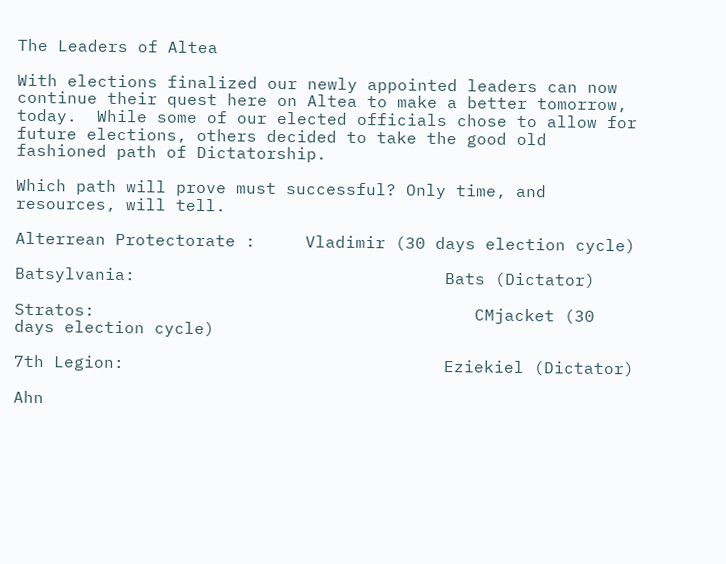The Leaders of Altea

With elections finalized our newly appointed leaders can now continue their quest here on Altea to make a better tomorrow, today.  While some of our elected officials chose to allow for future elections, others decided to take the good old fashioned path of Dictatorship.

Which path will prove must successful? Only time, and resources, will tell.

Alterrean Protectorate :     Vladimir (30 days election cycle)

Batsylvania:                               Bats (Dictator)

Stratos:                                      CMjacket (30 days election cycle)

7th Legion:                                Eziekiel (Dictator)

Ahn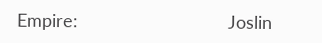Empire:                              Joslin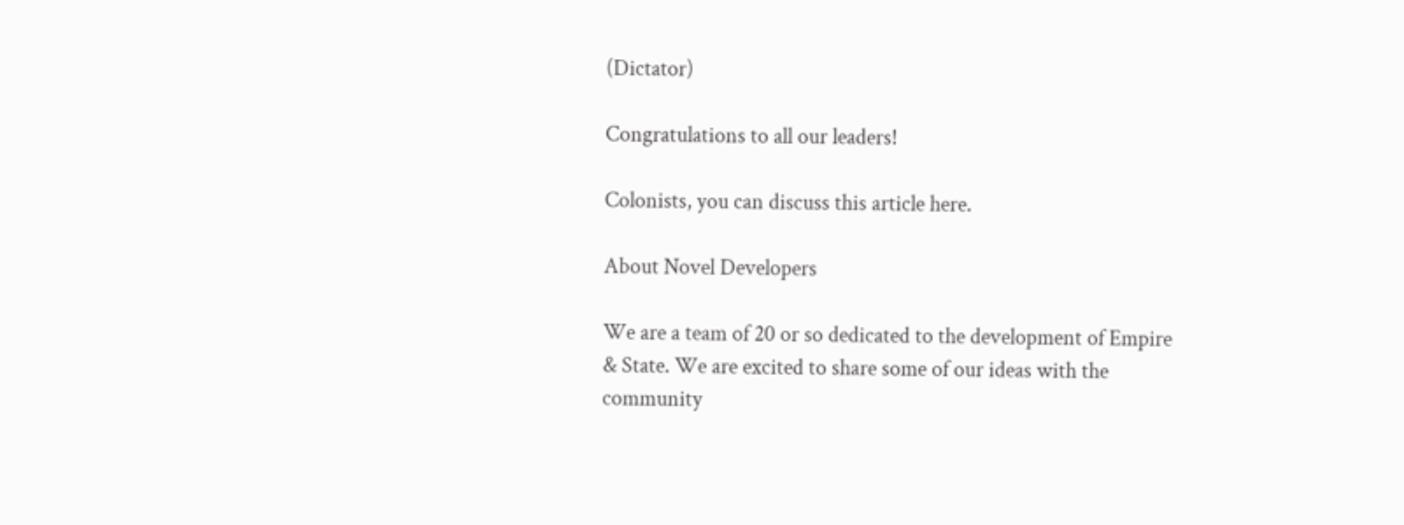(Dictator)

Congratulations to all our leaders!

Colonists, you can discuss this article here.

About Novel Developers

We are a team of 20 or so dedicated to the development of Empire & State. We are excited to share some of our ideas with the community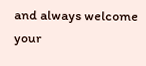and always welcome your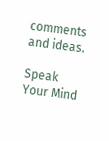comments and ideas.

Speak Your Mind